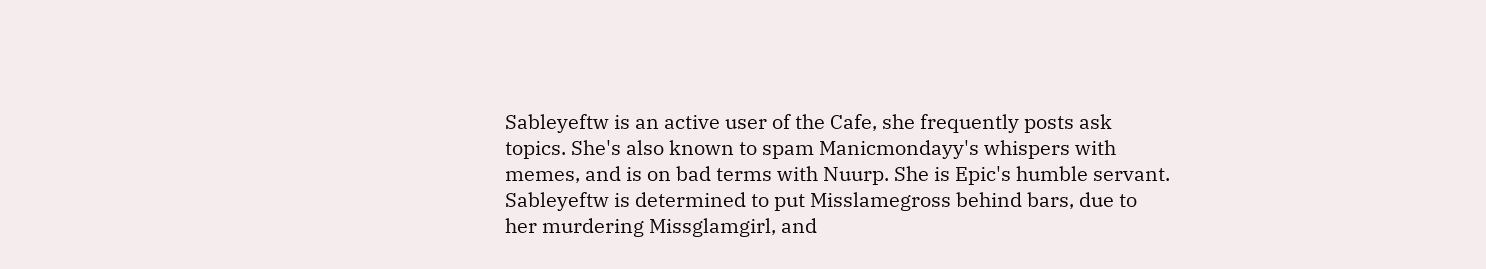Sableyeftw is an active user of the Cafe, she frequently posts ask topics. She's also known to spam Manicmondayy's whispers with memes, and is on bad terms with Nuurp. She is Epic's humble servant. Sableyeftw is determined to put Misslamegross behind bars, due to her murdering Missglamgirl, and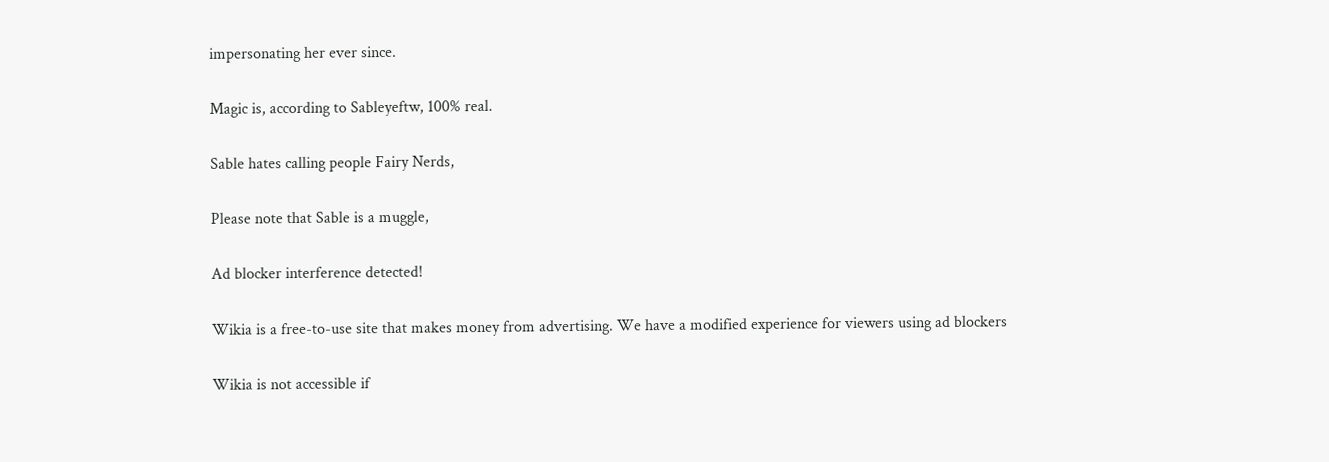impersonating her ever since.

Magic is, according to Sableyeftw, 100% real.

Sable hates calling people Fairy Nerds,

Please note that Sable is a muggle,

Ad blocker interference detected!

Wikia is a free-to-use site that makes money from advertising. We have a modified experience for viewers using ad blockers

Wikia is not accessible if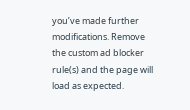you’ve made further modifications. Remove the custom ad blocker rule(s) and the page will load as expected.